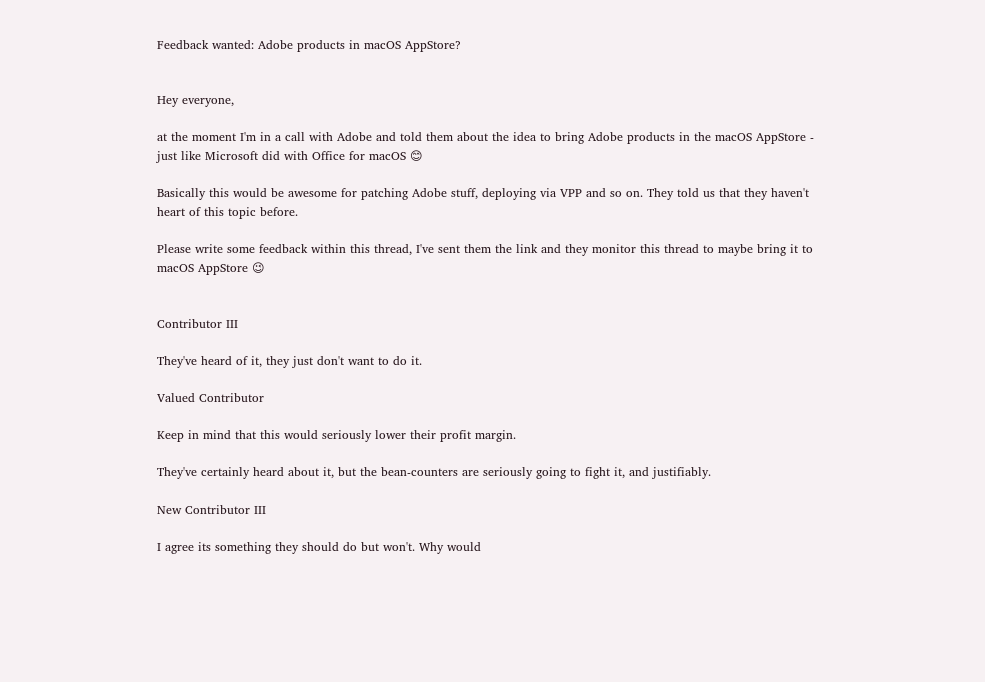Feedback wanted: Adobe products in macOS AppStore?


Hey everyone,

at the moment I'm in a call with Adobe and told them about the idea to bring Adobe products in the macOS AppStore - just like Microsoft did with Office for macOS 😊

Basically this would be awesome for patching Adobe stuff, deploying via VPP and so on. They told us that they haven't heart of this topic before.

Please write some feedback within this thread, I've sent them the link and they monitor this thread to maybe bring it to macOS AppStore 😉


Contributor III

They've heard of it, they just don't want to do it.

Valued Contributor

Keep in mind that this would seriously lower their profit margin.

They've certainly heard about it, but the bean-counters are seriously going to fight it, and justifiably.

New Contributor III

I agree its something they should do but won't. Why would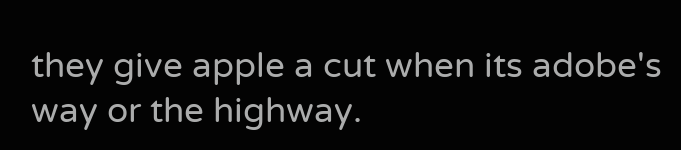they give apple a cut when its adobe's way or the highway.